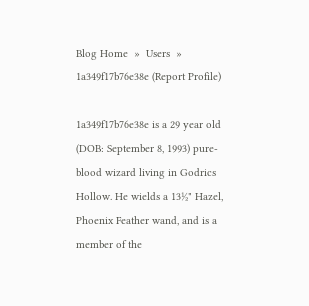Blog Home  »  Users  »  1a349f17b76e38e (Report Profile)

1a349f17b76e38e is a 29 year old (DOB: September 8, 1993) pure-blood wizard living in Godrics Hollow. He wields a 13½" Hazel, Phoenix Feather wand, and is a member of the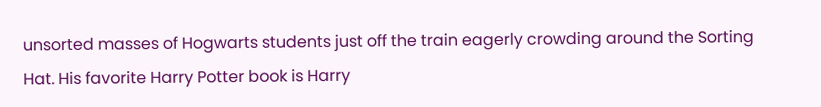unsorted masses of Hogwarts students just off the train eagerly crowding around the Sorting Hat. His favorite Harry Potter book is Harry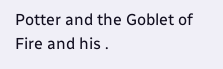Potter and the Goblet of Fire and his .